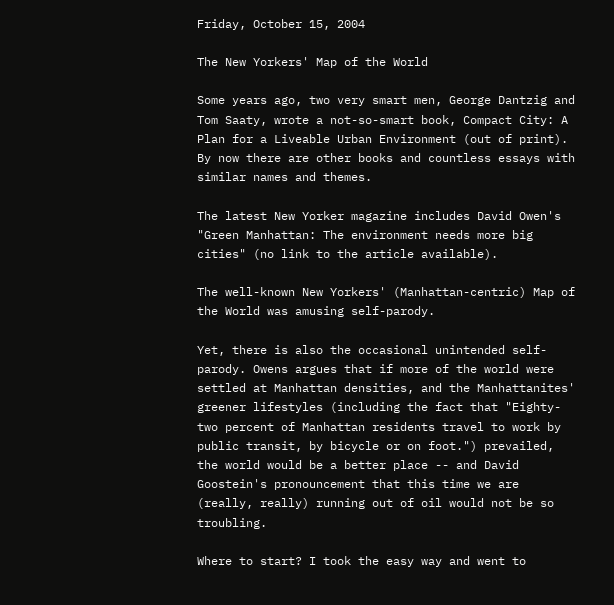Friday, October 15, 2004

The New Yorkers' Map of the World

Some years ago, two very smart men, George Dantzig and Tom Saaty, wrote a not-so-smart book, Compact City: A Plan for a Liveable Urban Environment (out of print). By now there are other books and countless essays with similar names and themes.

The latest New Yorker magazine includes David Owen's "Green Manhattan: The environment needs more big cities" (no link to the article available).

The well-known New Yorkers' (Manhattan-centric) Map of the World was amusing self-parody.

Yet, there is also the occasional unintended self-parody. Owens argues that if more of the world were settled at Manhattan densities, and the Manhattanites' greener lifestyles (including the fact that "Eighty-two percent of Manhattan residents travel to work by public transit, by bicycle or on foot.") prevailed, the world would be a better place -- and David Goostein's pronouncement that this time we are (really, really) running out of oil would not be so troubling.

Where to start? I took the easy way and went to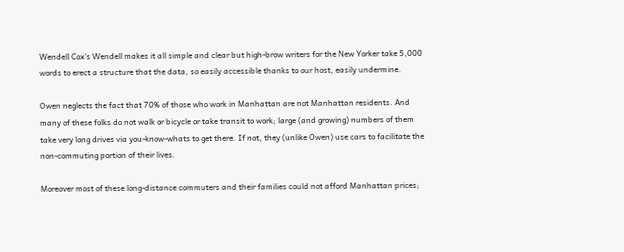Wendell Cox's Wendell makes it all simple and clear but high-brow writers for the New Yorker take 5,000 words to erect a structure that the data, so easily accessible thanks to our host, easily undermine.

Owen neglects the fact that 70% of those who work in Manhattan are not Manhattan residents. And many of these folks do not walk or bicycle or take transit to work; large (and growing) numbers of them take very long drives via you-know-whats to get there. If not, they (unlike Owen) use cars to facilitate the non-commuting portion of their lives.

Moreover most of these long-distance commuters and their families could not afford Manhattan prices;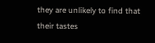they are unlikely to find that their tastes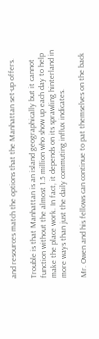and resources match the options that the Manhattan set-up offers.

Trouble is that Manhattan is an island geographically but it cannot function without the almost 1.5 million who show up each day to help make the place work. In fact, it depends on its sprawling hinterland in more ways than just the daily commuting influx indicates.

Mr. Owen and his fellows can continue to pat themselves on the back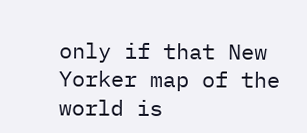only if that New Yorker map of the world is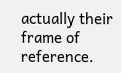actually their frame of reference.